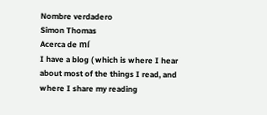Nombre verdadero
Simon Thomas
Acerca de mí
I have a blog ( which is where I hear about most of the things I read, and where I share my reading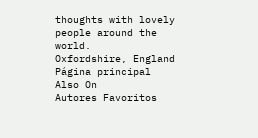thoughts with lovely people around the world.
Oxfordshire, England
Página principal
Also On
Autores Favoritos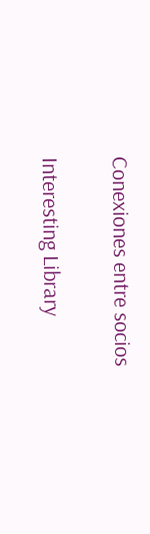Conexiones entre socios

Interesting Library